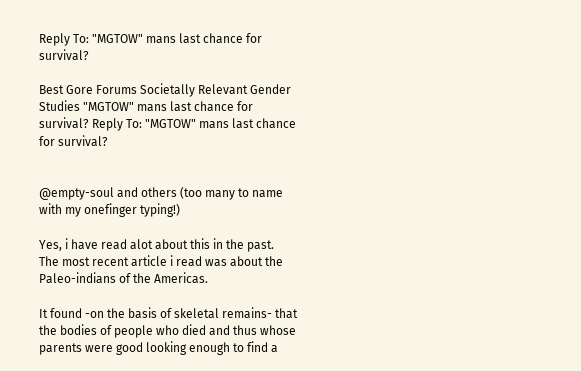Reply To: "MGTOW" mans last chance for survival?

Best Gore Forums Societally Relevant Gender Studies "MGTOW" mans last chance for survival? Reply To: "MGTOW" mans last chance for survival?


@empty-soul and others (too many to name with my onefinger typing!)

Yes, i have read alot about this in the past.
The most recent article i read was about the Paleo-indians of the Americas.

It found -on the basis of skeletal remains- that the bodies of people who died and thus whose parents were good looking enough to find a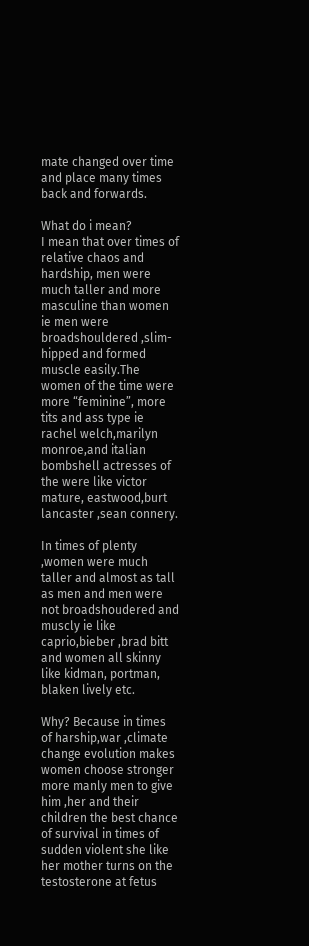mate changed over time and place many times back and forwards.

What do i mean?
I mean that over times of relative chaos and hardship, men were much taller and more masculine than women ie men were broadshouldered ,slim- hipped and formed muscle easily.The women of the time were more “feminine”, more tits and ass type ie rachel welch,marilyn monroe,and italian bombshell actresses of the were like victor mature, eastwood,burt lancaster ,sean connery.

In times of plenty ,women were much taller and almost as tall as men and men were not broadshoudered and muscly ie like caprio,bieber ,brad bitt and women all skinny like kidman, portman, blaken lively etc.

Why? Because in times of harship,war ,climate change evolution makes women choose stronger more manly men to give him ,her and their children the best chance of survival in times of sudden violent she like her mother turns on the testosterone at fetus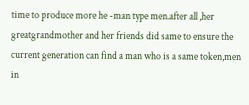time to produce more he -man type men.after all ,her greatgrandmother and her friends did same to ensure the current generation can find a man who is a same token,men in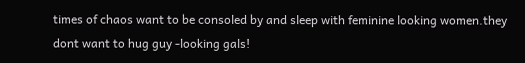times of chaos want to be consoled by and sleep with feminine looking women.they dont want to hug guy -looking gals!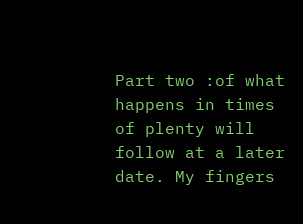Part two :of what happens in times of plenty will follow at a later date. My fingers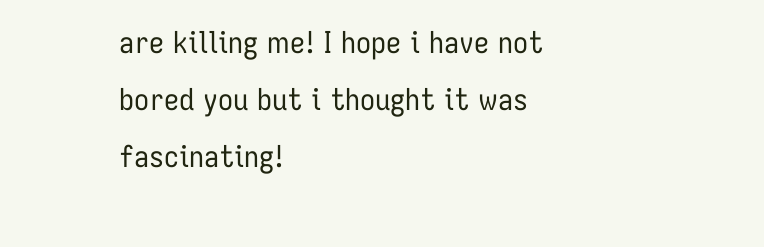are killing me! I hope i have not bored you but i thought it was fascinating!